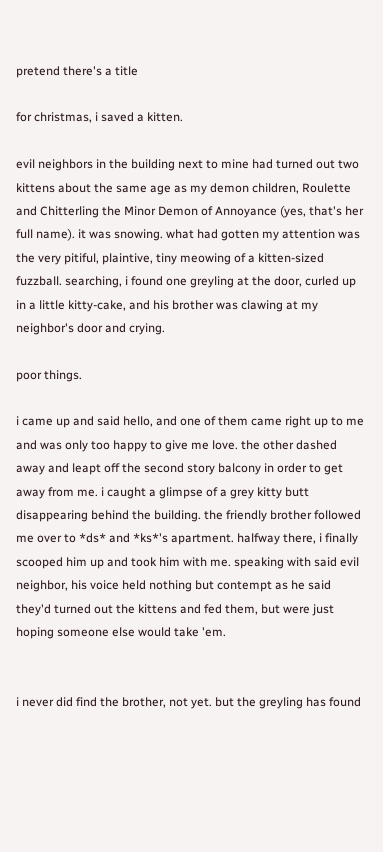pretend there's a title

for christmas, i saved a kitten.

evil neighbors in the building next to mine had turned out two kittens about the same age as my demon children, Roulette and Chitterling the Minor Demon of Annoyance (yes, that's her full name). it was snowing. what had gotten my attention was the very pitiful, plaintive, tiny meowing of a kitten-sized fuzzball. searching, i found one greyling at the door, curled up in a little kitty-cake, and his brother was clawing at my neighbor's door and crying.

poor things.

i came up and said hello, and one of them came right up to me and was only too happy to give me love. the other dashed away and leapt off the second story balcony in order to get away from me. i caught a glimpse of a grey kitty butt disappearing behind the building. the friendly brother followed me over to *ds* and *ks*'s apartment. halfway there, i finally scooped him up and took him with me. speaking with said evil neighbor, his voice held nothing but contempt as he said they'd turned out the kittens and fed them, but were just hoping someone else would take 'em.


i never did find the brother, not yet. but the greyling has found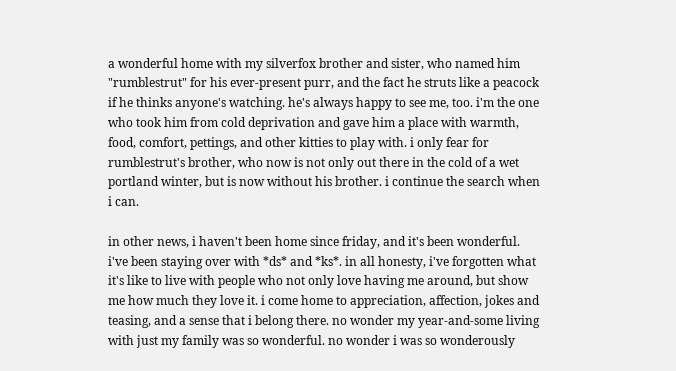a wonderful home with my silverfox brother and sister, who named him "rumblestrut" for his ever-present purr, and the fact he struts like a peacock if he thinks anyone's watching. he's always happy to see me, too. i'm the one who took him from cold deprivation and gave him a place with warmth, food, comfort, pettings, and other kitties to play with. i only fear for rumblestrut's brother, who now is not only out there in the cold of a wet portland winter, but is now without his brother. i continue the search when i can.

in other news, i haven't been home since friday, and it's been wonderful. i've been staying over with *ds* and *ks*. in all honesty, i've forgotten what it's like to live with people who not only love having me around, but show me how much they love it. i come home to appreciation, affection, jokes and teasing, and a sense that i belong there. no wonder my year-and-some living with just my family was so wonderful. no wonder i was so wonderously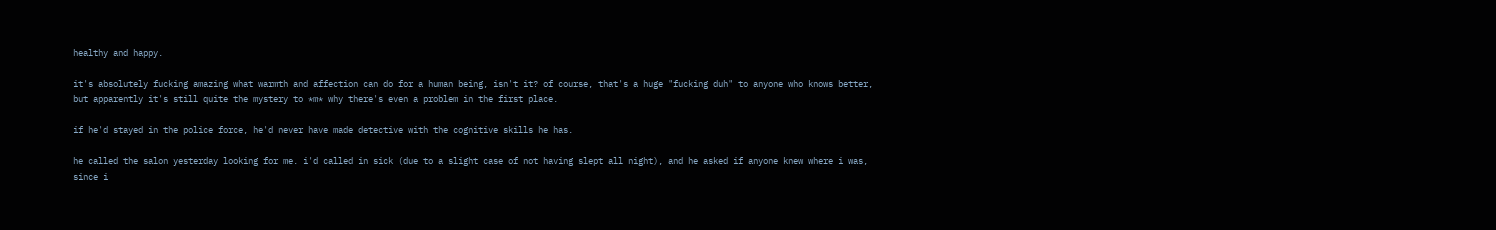healthy and happy.

it's absolutely fucking amazing what warmth and affection can do for a human being, isn't it? of course, that's a huge "fucking duh" to anyone who knows better, but apparently it's still quite the mystery to *m* why there's even a problem in the first place.

if he'd stayed in the police force, he'd never have made detective with the cognitive skills he has.

he called the salon yesterday looking for me. i'd called in sick (due to a slight case of not having slept all night), and he asked if anyone knew where i was, since i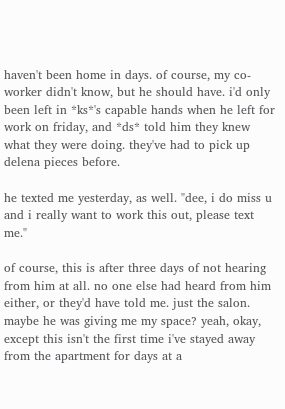haven't been home in days. of course, my co-worker didn't know, but he should have. i'd only been left in *ks*'s capable hands when he left for work on friday, and *ds* told him they knew what they were doing. they've had to pick up delena pieces before.

he texted me yesterday, as well. "dee, i do miss u and i really want to work this out, please text me."

of course, this is after three days of not hearing from him at all. no one else had heard from him either, or they'd have told me. just the salon. maybe he was giving me my space? yeah, okay, except this isn't the first time i've stayed away from the apartment for days at a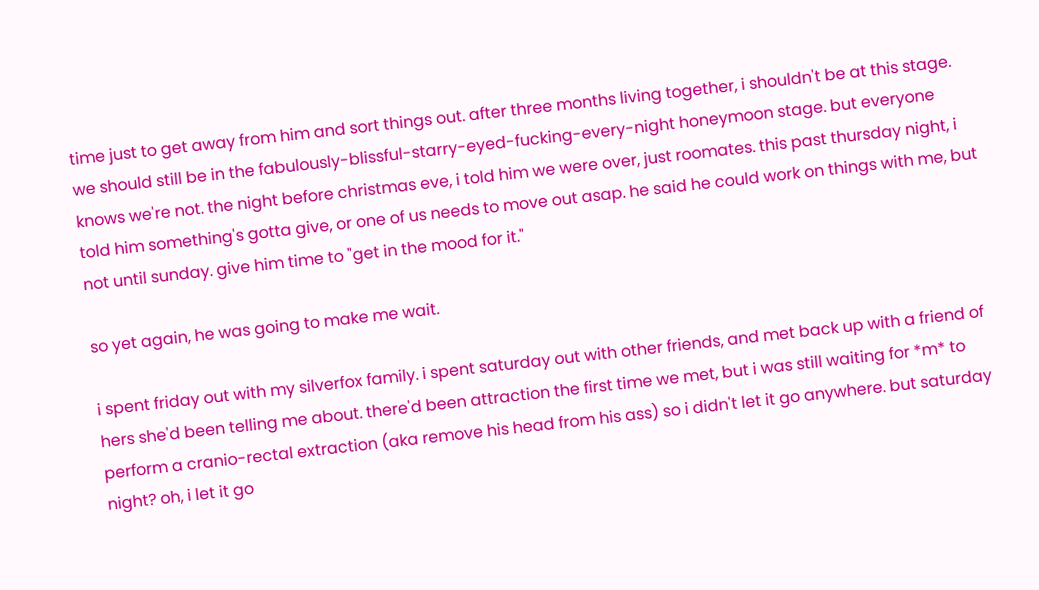time just to get away from him and sort things out. after three months living together, i shouldn't be at this stage. we should still be in the fabulously-blissful-starry-eyed-fucking-every-night honeymoon stage. but everyone knows we're not. the night before christmas eve, i told him we were over, just roomates. this past thursday night, i told him something's gotta give, or one of us needs to move out asap. he said he could work on things with me, but not until sunday. give him time to "get in the mood for it."

so yet again, he was going to make me wait.

i spent friday out with my silverfox family. i spent saturday out with other friends, and met back up with a friend of hers she'd been telling me about. there'd been attraction the first time we met, but i was still waiting for *m* to perform a cranio-rectal extraction (aka remove his head from his ass) so i didn't let it go anywhere. but saturday night? oh, i let it go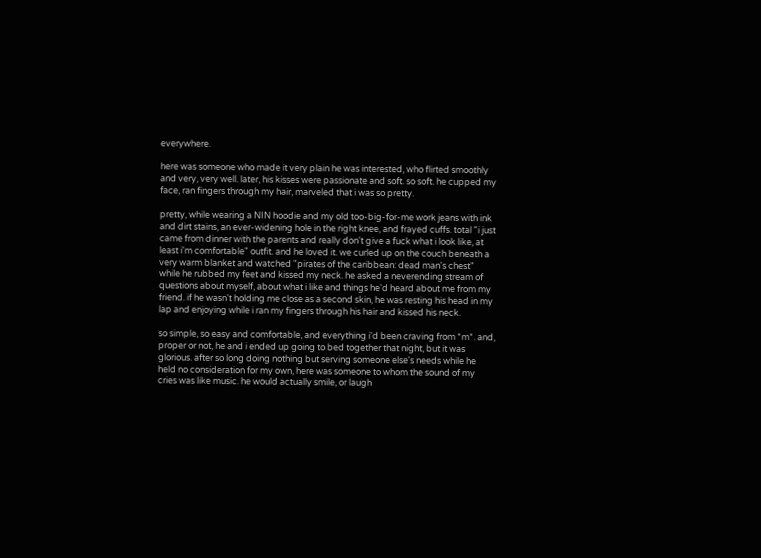everywhere.

here was someone who made it very plain he was interested, who flirted smoothly and very, very well. later, his kisses were passionate and soft. so soft. he cupped my face, ran fingers through my hair, marveled that i was so pretty.

pretty, while wearing a NIN hoodie and my old too-big-for-me work jeans with ink and dirt stains, an ever-widening hole in the right knee, and frayed cuffs. total "i just came from dinner with the parents and really don't give a fuck what i look like, at least i'm comfortable" outfit. and he loved it. we curled up on the couch beneath a very warm blanket and watched "pirates of the caribbean: dead man's chest" while he rubbed my feet and kissed my neck. he asked a neverending stream of questions about myself, about what i like and things he'd heard about me from my friend. if he wasn't holding me close as a second skin, he was resting his head in my lap and enjoying while i ran my fingers through his hair and kissed his neck.

so simple, so easy and comfortable, and everything i'd been craving from *m*. and, proper or not, he and i ended up going to bed together that night, but it was glorious. after so long doing nothing but serving someone else's needs while he held no consideration for my own, here was someone to whom the sound of my cries was like music. he would actually smile, or laugh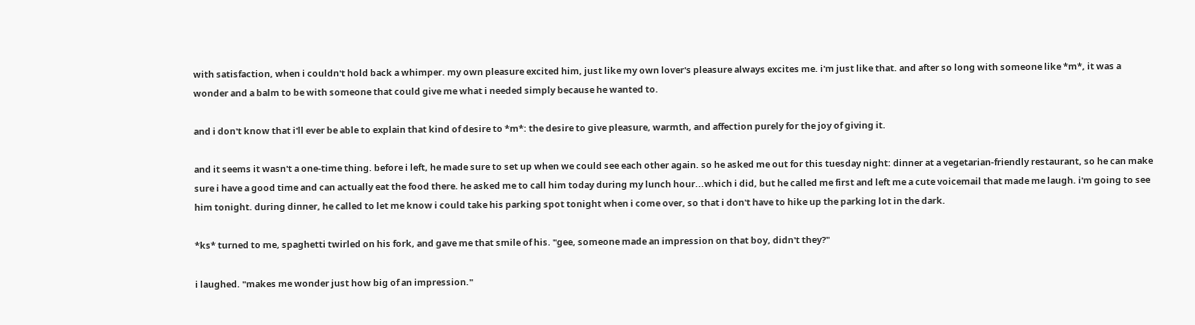with satisfaction, when i couldn't hold back a whimper. my own pleasure excited him, just like my own lover's pleasure always excites me. i'm just like that. and after so long with someone like *m*, it was a wonder and a balm to be with someone that could give me what i needed simply because he wanted to.

and i don't know that i'll ever be able to explain that kind of desire to *m*: the desire to give pleasure, warmth, and affection purely for the joy of giving it.

and it seems it wasn't a one-time thing. before i left, he made sure to set up when we could see each other again. so he asked me out for this tuesday night: dinner at a vegetarian-friendly restaurant, so he can make sure i have a good time and can actually eat the food there. he asked me to call him today during my lunch hour...which i did, but he called me first and left me a cute voicemail that made me laugh. i'm going to see him tonight. during dinner, he called to let me know i could take his parking spot tonight when i come over, so that i don't have to hike up the parking lot in the dark.

*ks* turned to me, spaghetti twirled on his fork, and gave me that smile of his. "gee, someone made an impression on that boy, didn't they?"

i laughed. "makes me wonder just how big of an impression."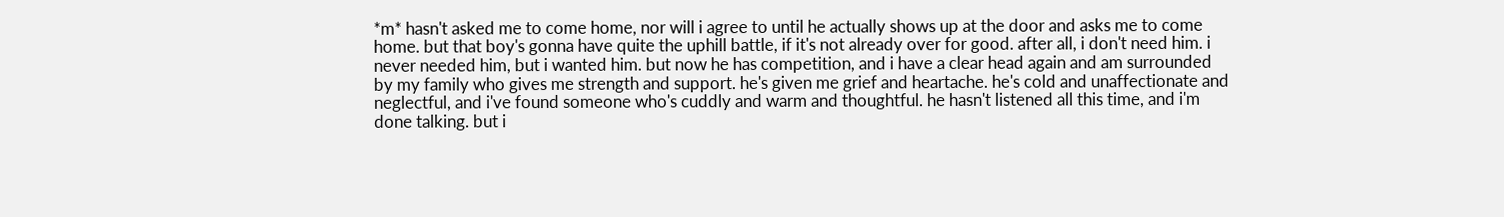*m* hasn't asked me to come home, nor will i agree to until he actually shows up at the door and asks me to come home. but that boy's gonna have quite the uphill battle, if it's not already over for good. after all, i don't need him. i never needed him, but i wanted him. but now he has competition, and i have a clear head again and am surrounded by my family who gives me strength and support. he's given me grief and heartache. he's cold and unaffectionate and neglectful, and i've found someone who's cuddly and warm and thoughtful. he hasn't listened all this time, and i'm done talking. but i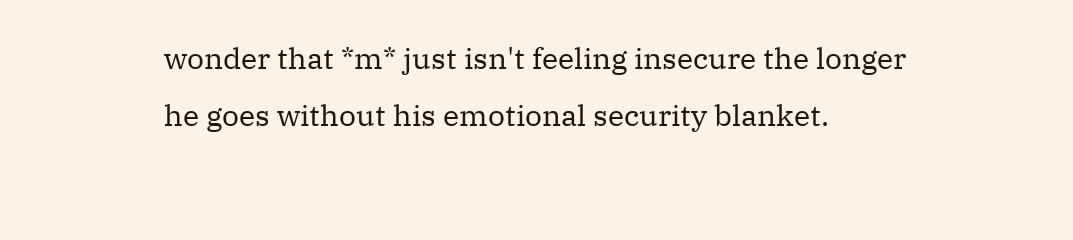wonder that *m* just isn't feeling insecure the longer he goes without his emotional security blanket.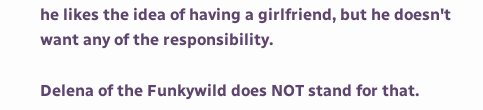he likes the idea of having a girlfriend, but he doesn't want any of the responsibility.

Delena of the Funkywild does NOT stand for that.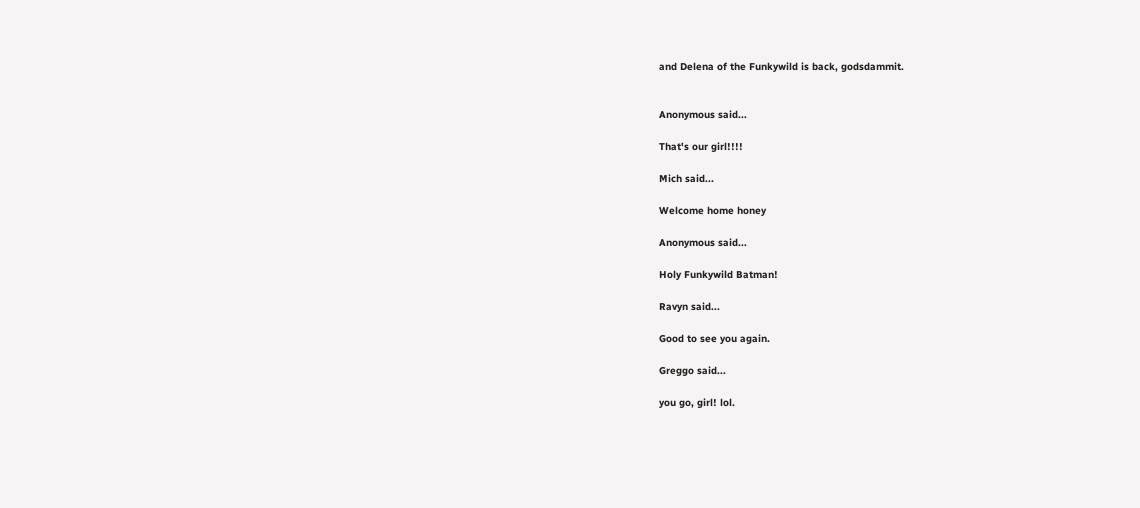and Delena of the Funkywild is back, godsdammit.


Anonymous said...

That's our girl!!!!

Mich said...

Welcome home honey

Anonymous said...

Holy Funkywild Batman!

Ravyn said...

Good to see you again.

Greggo said...

you go, girl! lol.